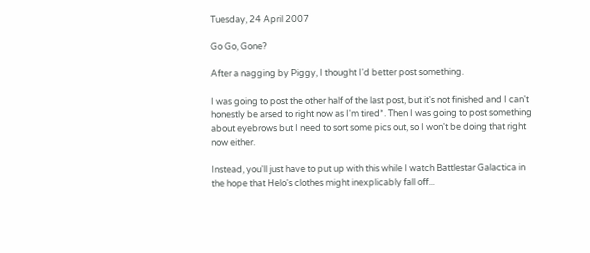Tuesday, 24 April 2007

Go Go, Gone?

After a nagging by Piggy, I thought I'd better post something.

I was going to post the other half of the last post, but it's not finished and I can't honestly be arsed to right now as I'm tired*. Then I was going to post something about eyebrows but I need to sort some pics out, so I won't be doing that right now either.

Instead, you'll just have to put up with this while I watch Battlestar Galactica in the hope that Helo's clothes might inexplicably fall off...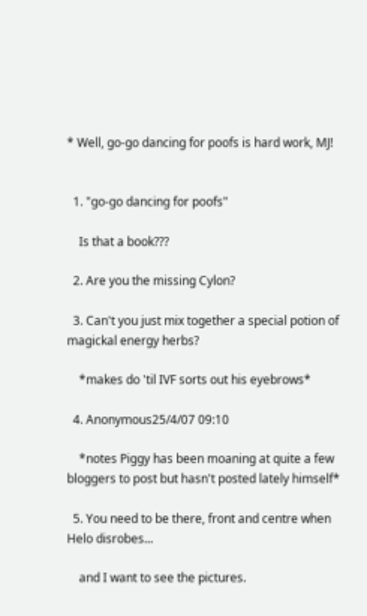* Well, go-go dancing for poofs is hard work, MJ!


  1. "go-go dancing for poofs"

    Is that a book???

  2. Are you the missing Cylon?

  3. Can't you just mix together a special potion of magickal energy herbs?

    *makes do 'til IVF sorts out his eyebrows*

  4. Anonymous25/4/07 09:10

    *notes Piggy has been moaning at quite a few bloggers to post but hasn't posted lately himself*

  5. You need to be there, front and centre when Helo disrobes...

    and I want to see the pictures.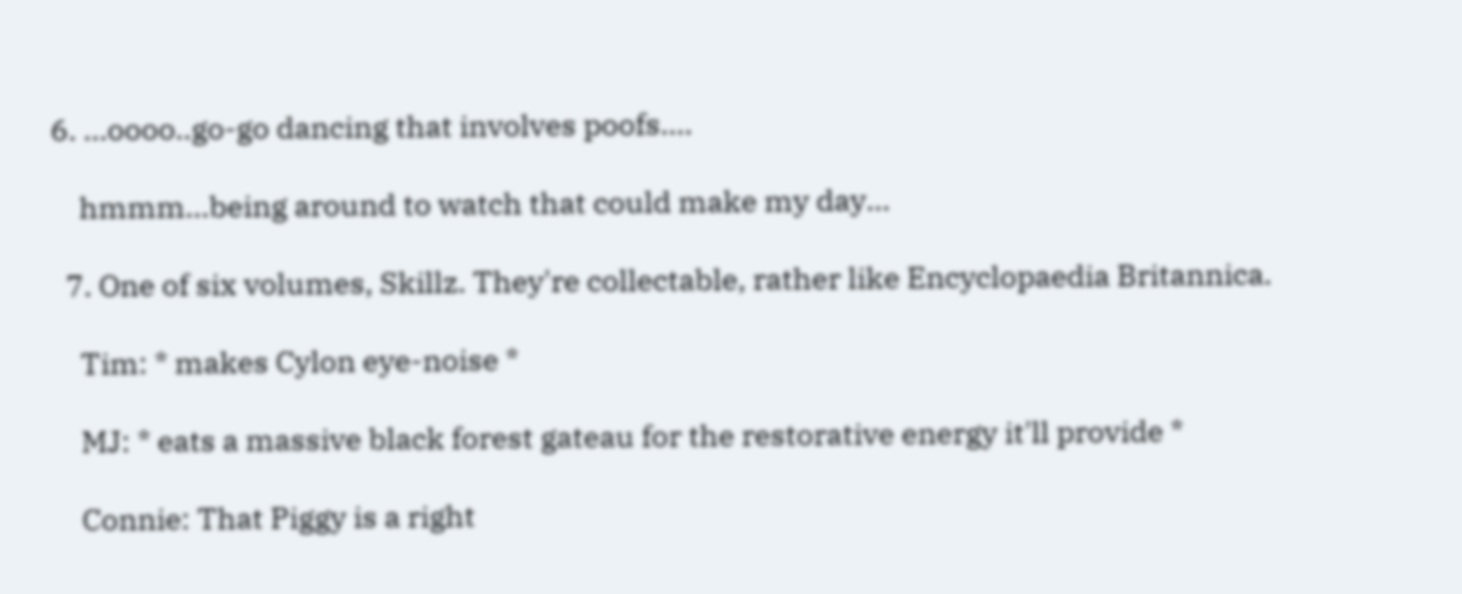6. ...oooo..go-go dancing that involves poofs....

    hmmm...being around to watch that could make my day...

  7. One of six volumes, Skillz. They're collectable, rather like Encyclopaedia Britannica.

    Tim: * makes Cylon eye-noise *

    MJ: * eats a massive black forest gateau for the restorative energy it'll provide *

    Connie: That Piggy is a right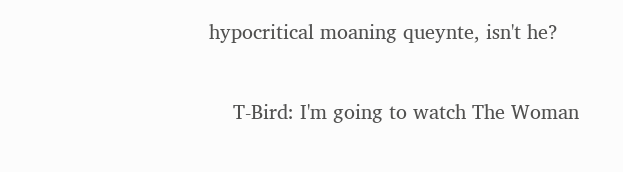hypocritical moaning queynte, isn't he?

    T-Bird: I'm going to watch The Woman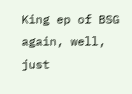King ep of BSG again, well, just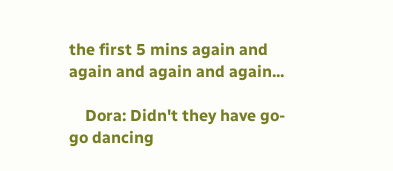the first 5 mins again and again and again and again...

    Dora: Didn't they have go-go dancing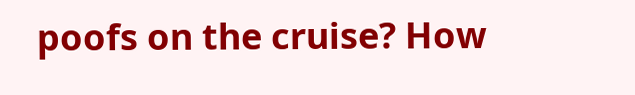poofs on the cruise? How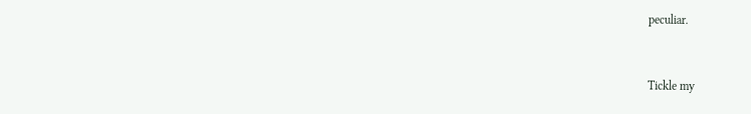peculiar.


Tickle my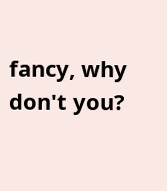fancy, why don't you?